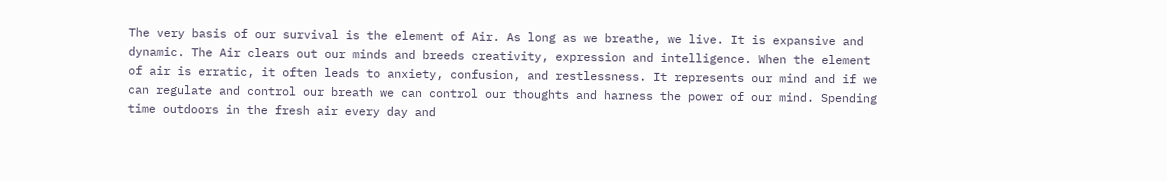The very basis of our survival is the element of Air. As long as we breathe, we live. It is expansive and dynamic. The Air clears out our minds and breeds creativity, expression and intelligence. When the element of air is erratic, it often leads to anxiety, confusion, and restlessness. It represents our mind and if we can regulate and control our breath we can control our thoughts and harness the power of our mind. Spending time outdoors in the fresh air every day and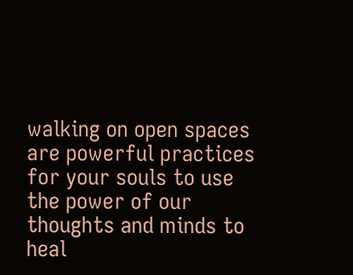walking on open spaces are powerful practices for your souls to use the power of our thoughts and minds to heal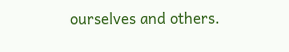ourselves and others.